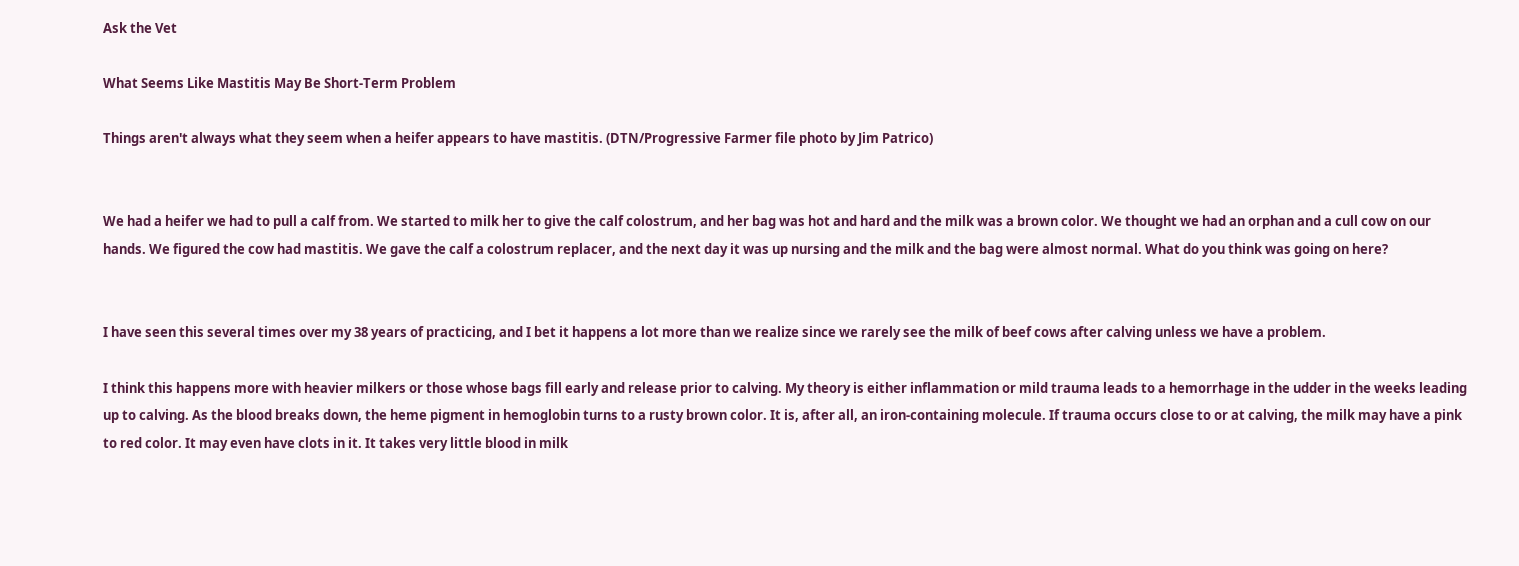Ask the Vet

What Seems Like Mastitis May Be Short-Term Problem

Things aren't always what they seem when a heifer appears to have mastitis. (DTN/Progressive Farmer file photo by Jim Patrico)


We had a heifer we had to pull a calf from. We started to milk her to give the calf colostrum, and her bag was hot and hard and the milk was a brown color. We thought we had an orphan and a cull cow on our hands. We figured the cow had mastitis. We gave the calf a colostrum replacer, and the next day it was up nursing and the milk and the bag were almost normal. What do you think was going on here?


I have seen this several times over my 38 years of practicing, and I bet it happens a lot more than we realize since we rarely see the milk of beef cows after calving unless we have a problem.

I think this happens more with heavier milkers or those whose bags fill early and release prior to calving. My theory is either inflammation or mild trauma leads to a hemorrhage in the udder in the weeks leading up to calving. As the blood breaks down, the heme pigment in hemoglobin turns to a rusty brown color. It is, after all, an iron-containing molecule. If trauma occurs close to or at calving, the milk may have a pink to red color. It may even have clots in it. It takes very little blood in milk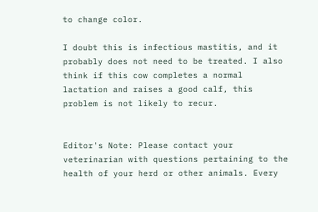to change color.

I doubt this is infectious mastitis, and it probably does not need to be treated. I also think if this cow completes a normal lactation and raises a good calf, this problem is not likely to recur.


Editor's Note: Please contact your veterinarian with questions pertaining to the health of your herd or other animals. Every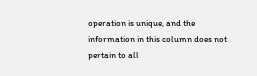operation is unique, and the information in this column does not pertain to all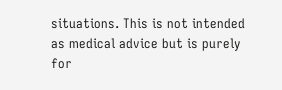situations. This is not intended as medical advice but is purely for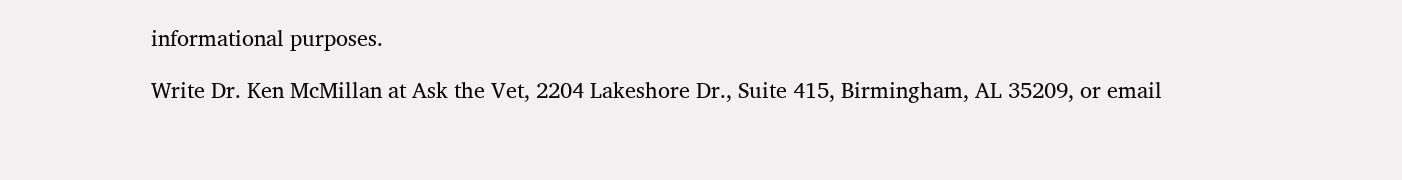informational purposes.

Write Dr. Ken McMillan at Ask the Vet, 2204 Lakeshore Dr., Suite 415, Birmingham, AL 35209, or email